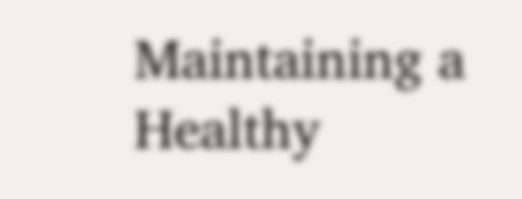Maintaining a Healthy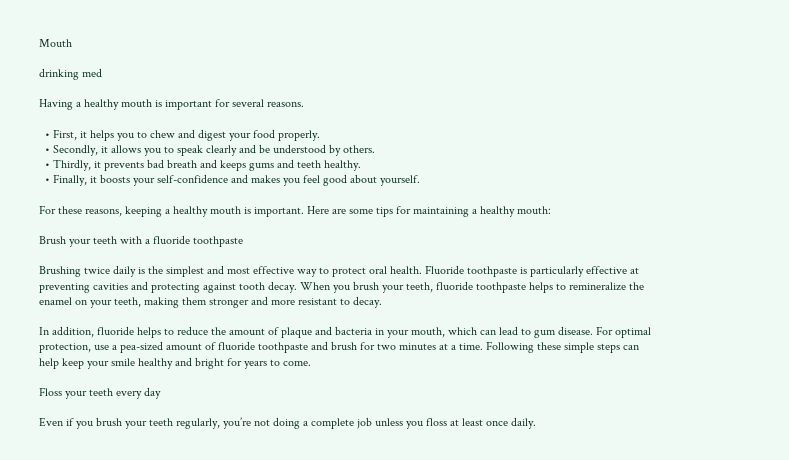Mouth

drinking med

Having a healthy mouth is important for several reasons.

  • First, it helps you to chew and digest your food properly.
  • Secondly, it allows you to speak clearly and be understood by others.
  • Thirdly, it prevents bad breath and keeps gums and teeth healthy.
  • Finally, it boosts your self-confidence and makes you feel good about yourself.

For these reasons, keeping a healthy mouth is important. Here are some tips for maintaining a healthy mouth:

Brush your teeth with a fluoride toothpaste

Brushing twice daily is the simplest and most effective way to protect oral health. Fluoride toothpaste is particularly effective at preventing cavities and protecting against tooth decay. When you brush your teeth, fluoride toothpaste helps to remineralize the enamel on your teeth, making them stronger and more resistant to decay.

In addition, fluoride helps to reduce the amount of plaque and bacteria in your mouth, which can lead to gum disease. For optimal protection, use a pea-sized amount of fluoride toothpaste and brush for two minutes at a time. Following these simple steps can help keep your smile healthy and bright for years to come.

Floss your teeth every day

Even if you brush your teeth regularly, you’re not doing a complete job unless you floss at least once daily.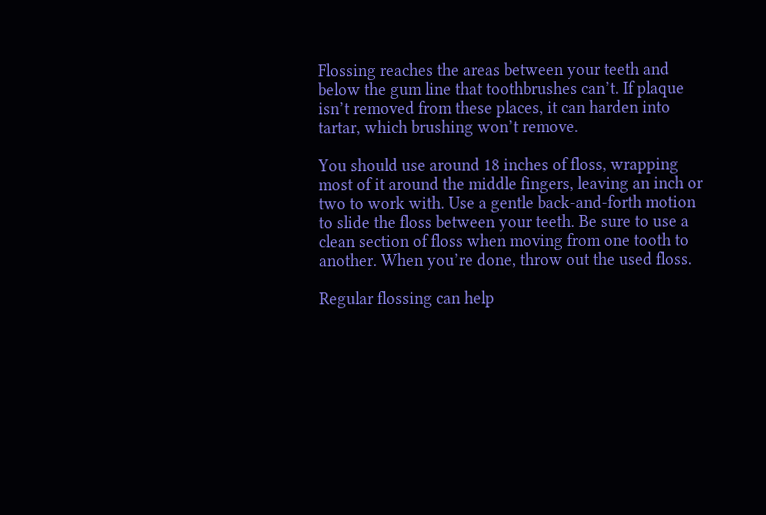Flossing reaches the areas between your teeth and below the gum line that toothbrushes can’t. If plaque isn’t removed from these places, it can harden into tartar, which brushing won’t remove.

You should use around 18 inches of floss, wrapping most of it around the middle fingers, leaving an inch or two to work with. Use a gentle back-and-forth motion to slide the floss between your teeth. Be sure to use a clean section of floss when moving from one tooth to another. When you’re done, throw out the used floss.

Regular flossing can help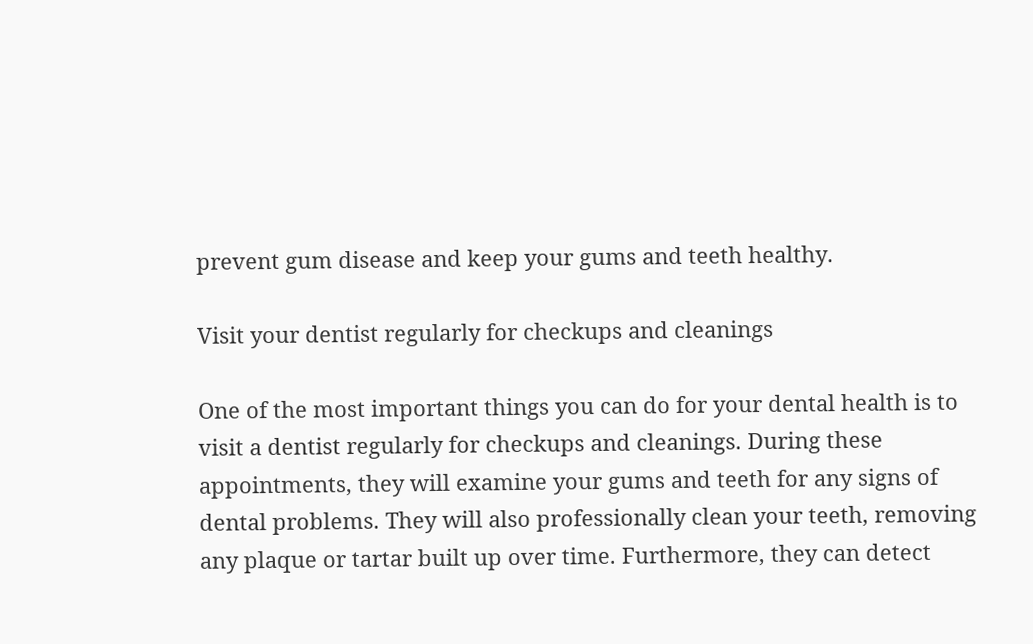prevent gum disease and keep your gums and teeth healthy.

Visit your dentist regularly for checkups and cleanings

One of the most important things you can do for your dental health is to visit a dentist regularly for checkups and cleanings. During these appointments, they will examine your gums and teeth for any signs of dental problems. They will also professionally clean your teeth, removing any plaque or tartar built up over time. Furthermore, they can detect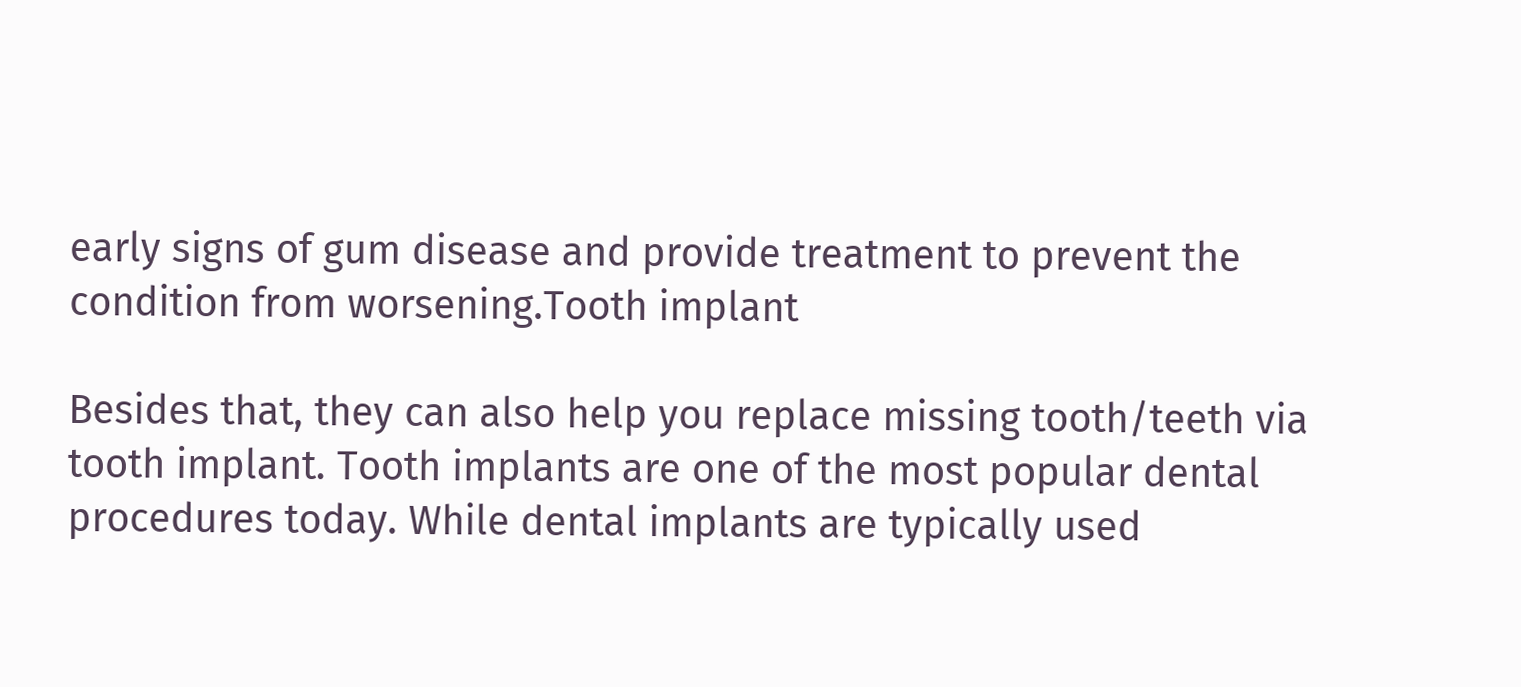early signs of gum disease and provide treatment to prevent the condition from worsening.Tooth implant

Besides that, they can also help you replace missing tooth/teeth via tooth implant. Tooth implants are one of the most popular dental procedures today. While dental implants are typically used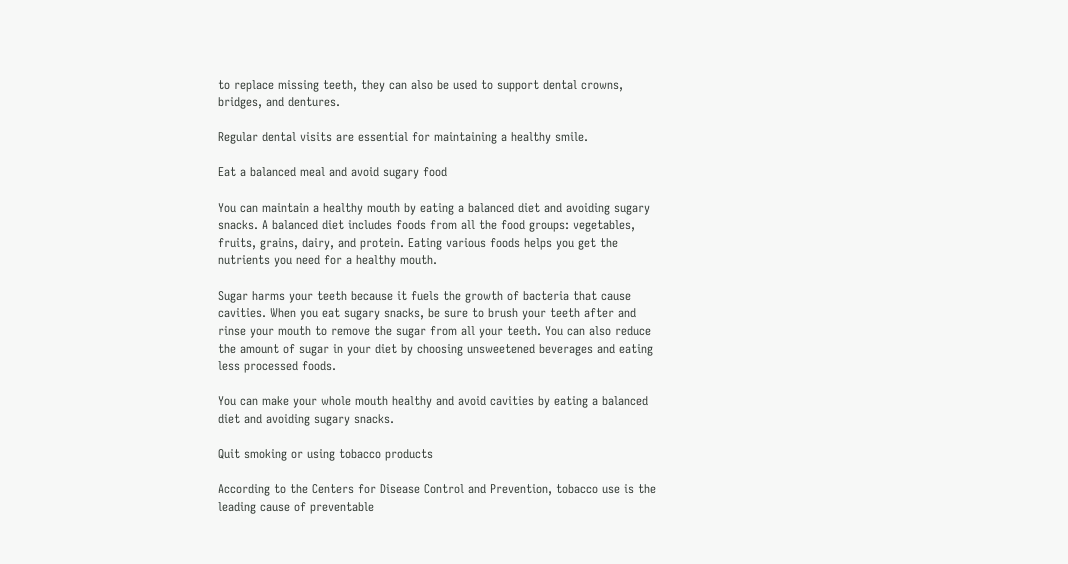to replace missing teeth, they can also be used to support dental crowns, bridges, and dentures.

Regular dental visits are essential for maintaining a healthy smile.

Eat a balanced meal and avoid sugary food

You can maintain a healthy mouth by eating a balanced diet and avoiding sugary snacks. A balanced diet includes foods from all the food groups: vegetables, fruits, grains, dairy, and protein. Eating various foods helps you get the nutrients you need for a healthy mouth.

Sugar harms your teeth because it fuels the growth of bacteria that cause cavities. When you eat sugary snacks, be sure to brush your teeth after and rinse your mouth to remove the sugar from all your teeth. You can also reduce the amount of sugar in your diet by choosing unsweetened beverages and eating less processed foods.

You can make your whole mouth healthy and avoid cavities by eating a balanced diet and avoiding sugary snacks.

Quit smoking or using tobacco products

According to the Centers for Disease Control and Prevention, tobacco use is the leading cause of preventable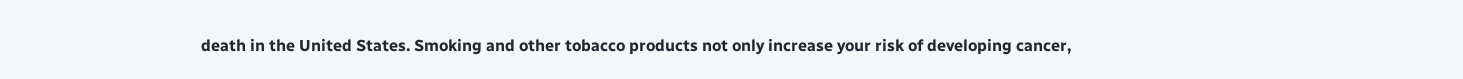death in the United States. Smoking and other tobacco products not only increase your risk of developing cancer,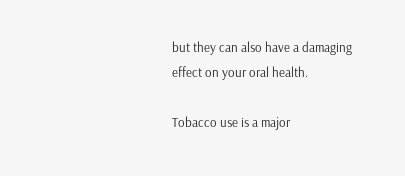but they can also have a damaging effect on your oral health.

Tobacco use is a major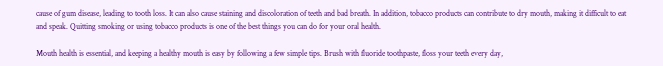cause of gum disease, leading to tooth loss. It can also cause staining and discoloration of teeth and bad breath. In addition, tobacco products can contribute to dry mouth, making it difficult to eat and speak. Quitting smoking or using tobacco products is one of the best things you can do for your oral health.

Mouth health is essential, and keeping a healthy mouth is easy by following a few simple tips. Brush with fluoride toothpaste, floss your teeth every day,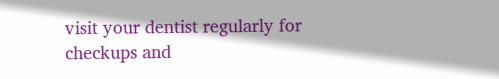visit your dentist regularly for checkups and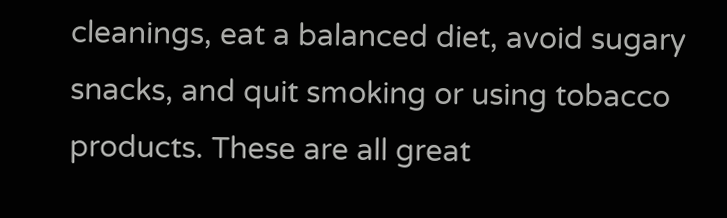cleanings, eat a balanced diet, avoid sugary snacks, and quit smoking or using tobacco products. These are all great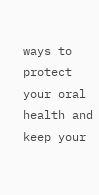ways to protect your oral health and keep your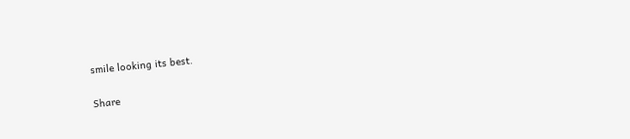smile looking its best.

Share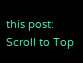this post:
Scroll to Top